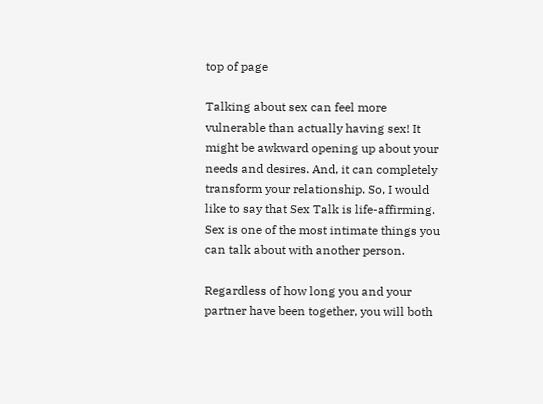top of page

Talking about sex can feel more vulnerable than actually having sex! It might be awkward opening up about your needs and desires. And, it can completely transform your relationship. So, I would like to say that Sex Talk is life-affirming. Sex is one of the most intimate things you can talk about with another person.

Regardless of how long you and your partner have been together, you will both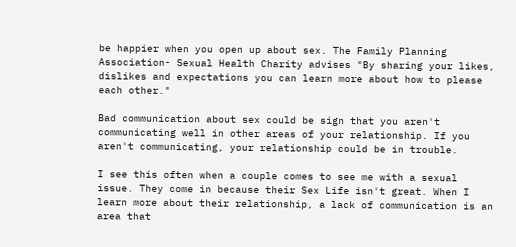be happier when you open up about sex. The Family Planning Association- Sexual Health Charity advises "By sharing your likes, dislikes and expectations you can learn more about how to please each other."

Bad communication about sex could be sign that you aren't communicating well in other areas of your relationship. If you aren't communicating, your relationship could be in trouble.

I see this often when a couple comes to see me with a sexual issue. They come in because their Sex Life isn't great. When I learn more about their relationship, a lack of communication is an area that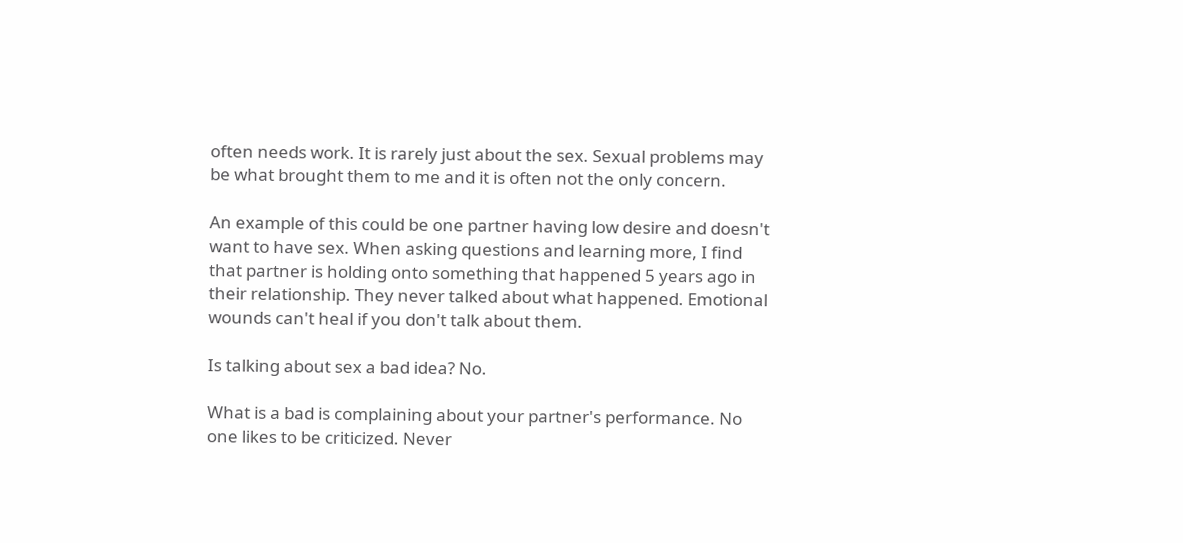often needs work. It is rarely just about the sex. Sexual problems may be what brought them to me and it is often not the only concern.

An example of this could be one partner having low desire and doesn't want to have sex. When asking questions and learning more, I find that partner is holding onto something that happened 5 years ago in their relationship. They never talked about what happened. Emotional wounds can't heal if you don't talk about them.

Is talking about sex a bad idea? No.

What is a bad is complaining about your partner's performance. No one likes to be criticized. Never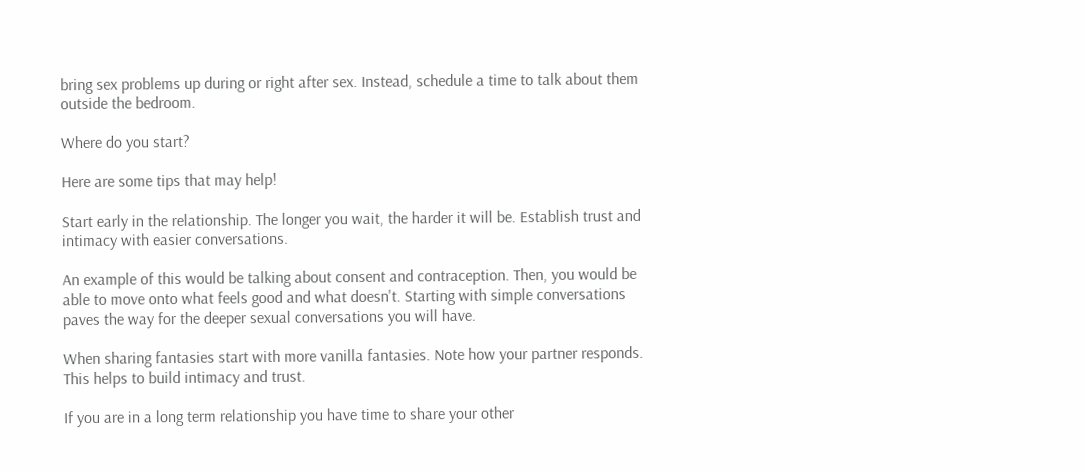bring sex problems up during or right after sex. Instead, schedule a time to talk about them outside the bedroom.

Where do you start?

Here are some tips that may help!

Start early in the relationship. The longer you wait, the harder it will be. Establish trust and intimacy with easier conversations.

An example of this would be talking about consent and contraception. Then, you would be able to move onto what feels good and what doesn't. Starting with simple conversations paves the way for the deeper sexual conversations you will have.

When sharing fantasies start with more vanilla fantasies. Note how your partner responds. This helps to build intimacy and trust.

If you are in a long term relationship you have time to share your other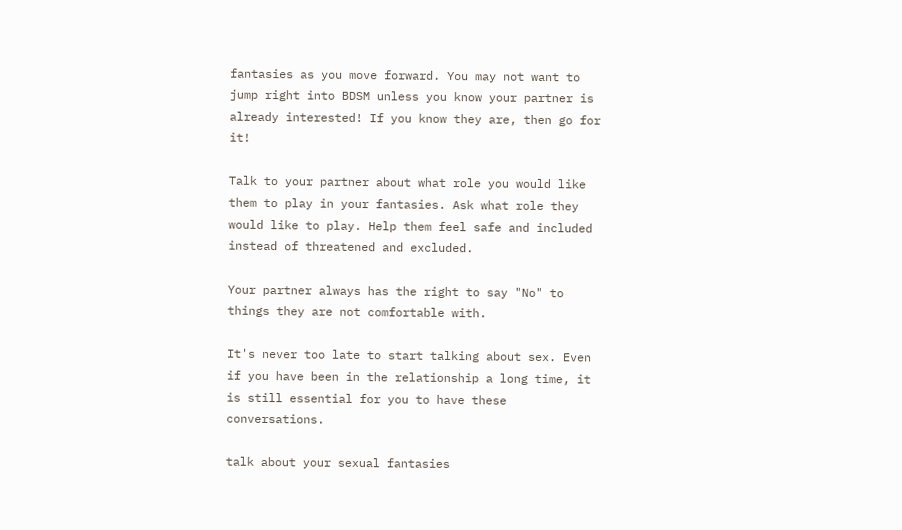fantasies as you move forward. You may not want to jump right into BDSM unless you know your partner is already interested! If you know they are, then go for it!

Talk to your partner about what role you would like them to play in your fantasies. Ask what role they would like to play. Help them feel safe and included instead of threatened and excluded.

Your partner always has the right to say "No" to things they are not comfortable with.

It's never too late to start talking about sex. Even if you have been in the relationship a long time, it is still essential for you to have these conversations.

talk about your sexual fantasies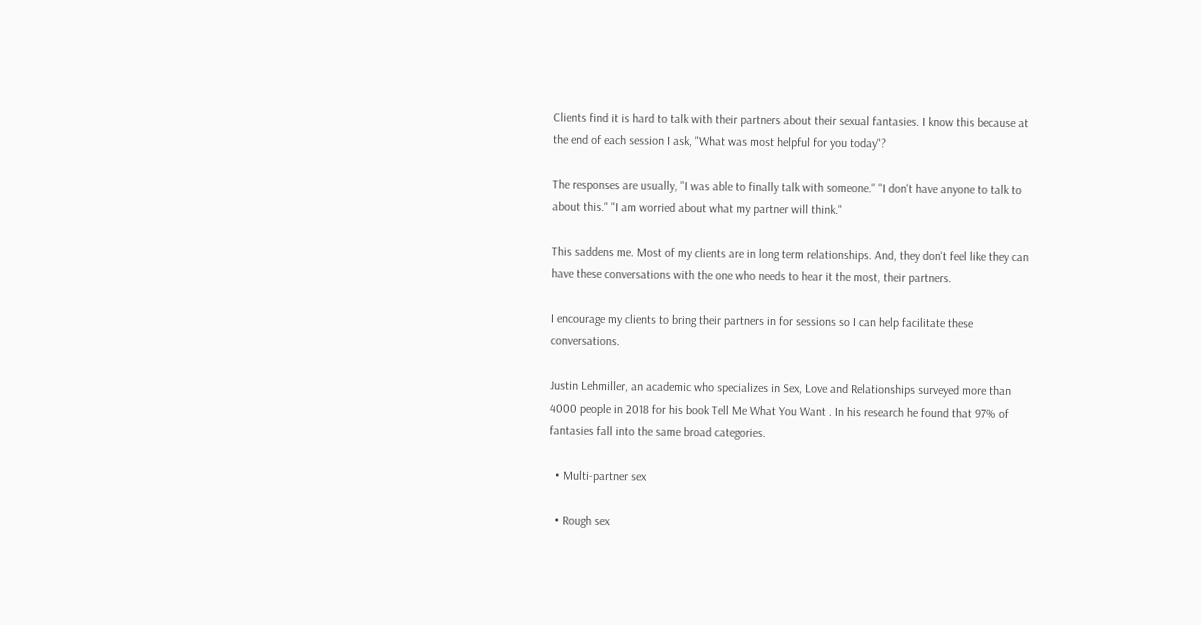Clients find it is hard to talk with their partners about their sexual fantasies. I know this because at the end of each session I ask, "What was most helpful for you today"?

The responses are usually, "I was able to finally talk with someone." "I don't have anyone to talk to about this." "I am worried about what my partner will think."

This saddens me. Most of my clients are in long term relationships. And, they don't feel like they can have these conversations with the one who needs to hear it the most, their partners.

I encourage my clients to bring their partners in for sessions so I can help facilitate these conversations.

Justin Lehmiller, an academic who specializes in Sex, Love and Relationships surveyed more than 4000 people in 2018 for his book Tell Me What You Want . In his research he found that 97% of fantasies fall into the same broad categories.

  • Multi-partner sex

  • Rough sex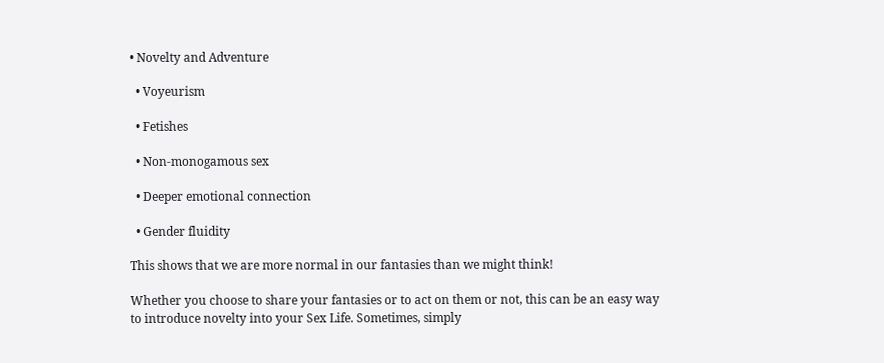• Novelty and Adventure

  • Voyeurism

  • Fetishes

  • Non-monogamous sex

  • Deeper emotional connection

  • Gender fluidity

This shows that we are more normal in our fantasies than we might think!

Whether you choose to share your fantasies or to act on them or not, this can be an easy way to introduce novelty into your Sex Life. Sometimes, simply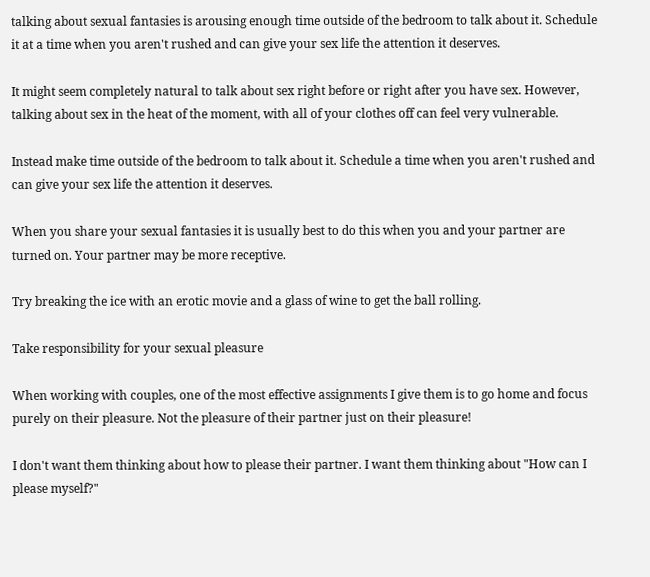talking about sexual fantasies is arousing enough time outside of the bedroom to talk about it. Schedule it at a time when you aren't rushed and can give your sex life the attention it deserves.

It might seem completely natural to talk about sex right before or right after you have sex. However, talking about sex in the heat of the moment, with all of your clothes off can feel very vulnerable.

Instead make time outside of the bedroom to talk about it. Schedule a time when you aren't rushed and can give your sex life the attention it deserves.

When you share your sexual fantasies it is usually best to do this when you and your partner are turned on. Your partner may be more receptive.

Try breaking the ice with an erotic movie and a glass of wine to get the ball rolling.

Take responsibility for your sexual pleasure

When working with couples, one of the most effective assignments I give them is to go home and focus purely on their pleasure. Not the pleasure of their partner just on their pleasure!

I don't want them thinking about how to please their partner. I want them thinking about "How can I please myself?"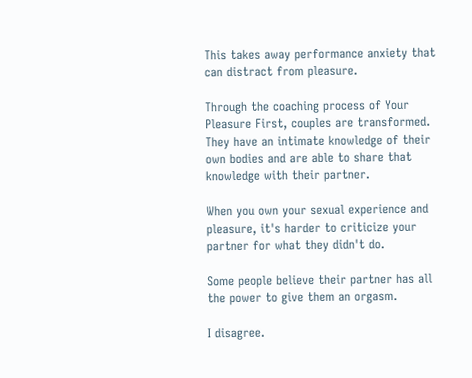This takes away performance anxiety that can distract from pleasure.

Through the coaching process of Your Pleasure First, couples are transformed. They have an intimate knowledge of their own bodies and are able to share that knowledge with their partner.

When you own your sexual experience and pleasure, it's harder to criticize your partner for what they didn't do.

Some people believe their partner has all the power to give them an orgasm.

I disagree.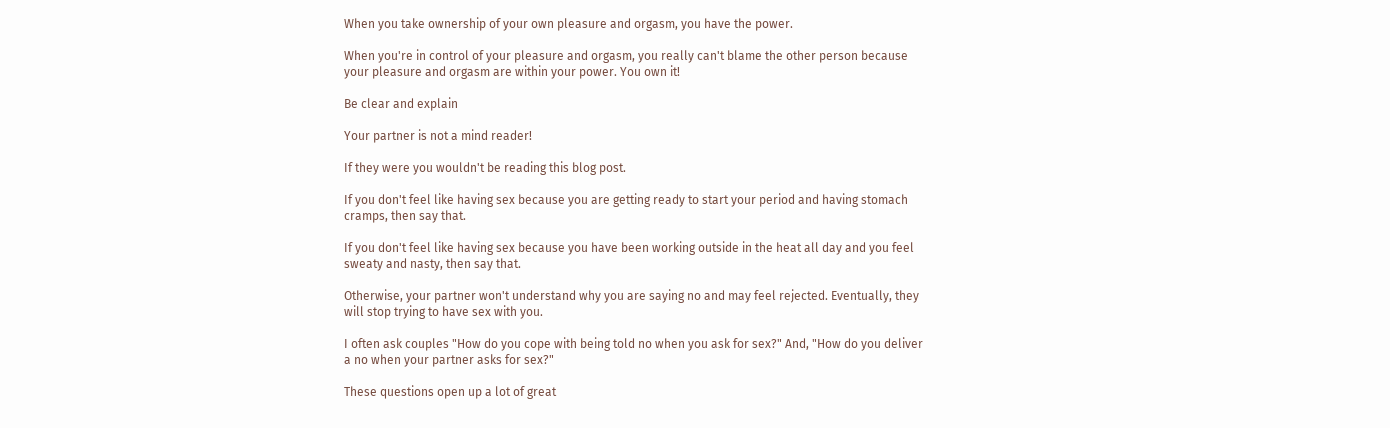When you take ownership of your own pleasure and orgasm, you have the power.

When you're in control of your pleasure and orgasm, you really can't blame the other person because your pleasure and orgasm are within your power. You own it!

Be clear and explain

Your partner is not a mind reader!

If they were you wouldn't be reading this blog post.

If you don't feel like having sex because you are getting ready to start your period and having stomach cramps, then say that.

If you don't feel like having sex because you have been working outside in the heat all day and you feel sweaty and nasty, then say that.

Otherwise, your partner won't understand why you are saying no and may feel rejected. Eventually, they will stop trying to have sex with you.

I often ask couples "How do you cope with being told no when you ask for sex?" And, "How do you deliver a no when your partner asks for sex?"

These questions open up a lot of great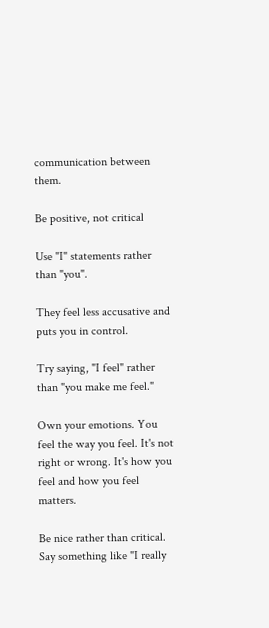communication between them.

Be positive, not critical

Use "I" statements rather than "you".

They feel less accusative and puts you in control.

Try saying, "I feel" rather than "you make me feel."

Own your emotions. You feel the way you feel. It's not right or wrong. It's how you feel and how you feel matters.

Be nice rather than critical. Say something like "I really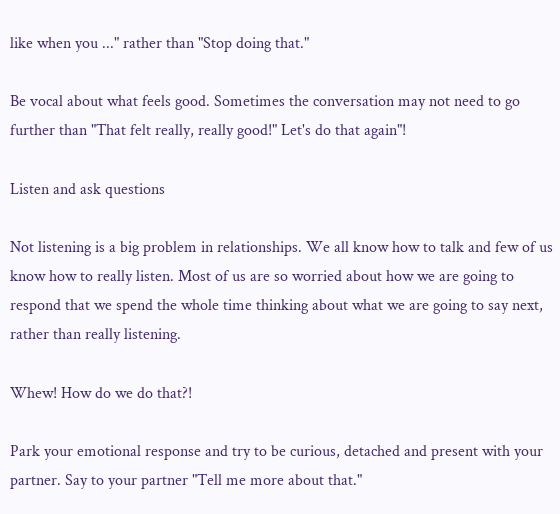like when you ..." rather than "Stop doing that."

Be vocal about what feels good. Sometimes the conversation may not need to go further than "That felt really, really good!" Let's do that again"!

Listen and ask questions

Not listening is a big problem in relationships. We all know how to talk and few of us know how to really listen. Most of us are so worried about how we are going to respond that we spend the whole time thinking about what we are going to say next, rather than really listening.

Whew! How do we do that?!

Park your emotional response and try to be curious, detached and present with your partner. Say to your partner "Tell me more about that."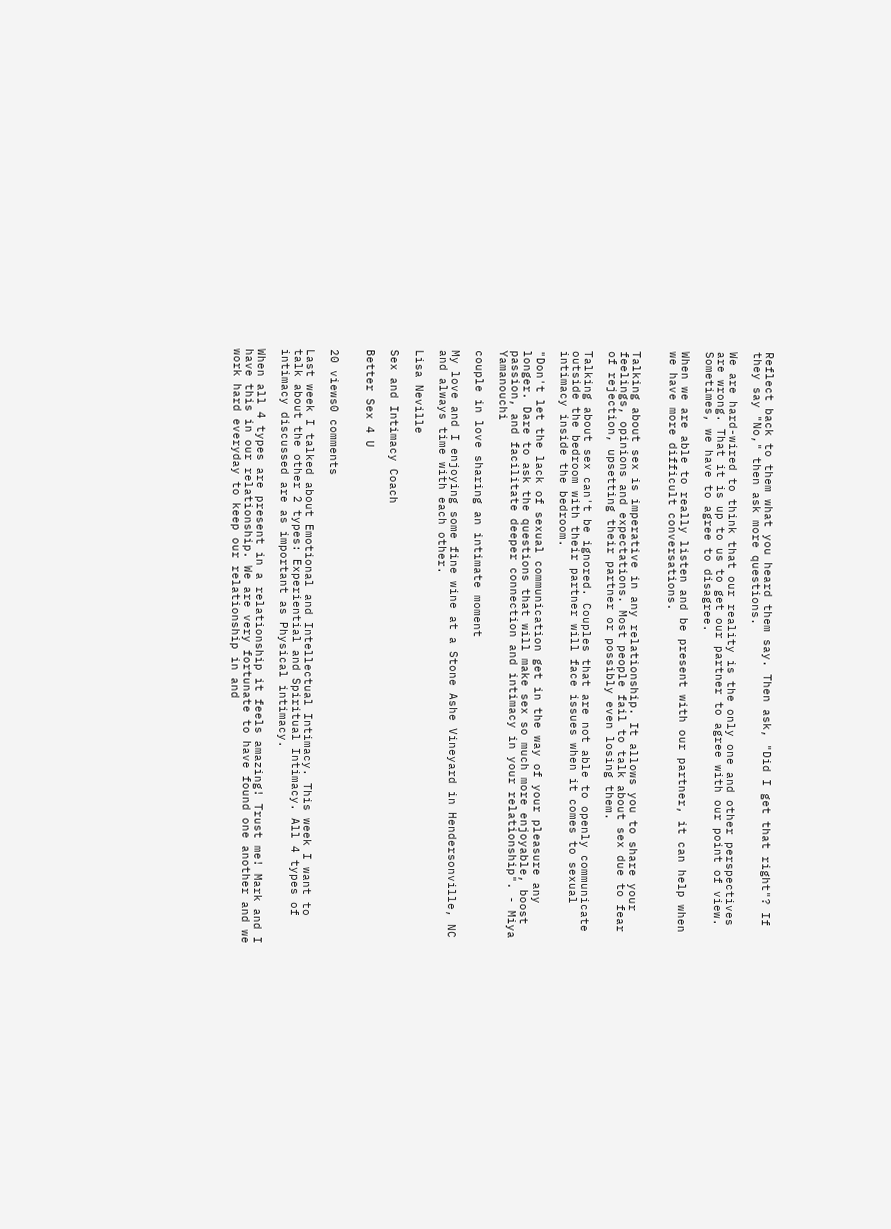Reflect back to them what you heard them say. Then ask, "Did I get that right"? If they say "No," then ask more questions.

We are hard-wired to think that our reality is the only one and other perspectives are wrong. That it is up to us to get our partner to agree with our point of view. Sometimes, we have to agree to disagree.

When we are able to really listen and be present with our partner, it can help when we have more difficult conversations.


Talking about sex is imperative in any relationship. It allows you to share your feelings, opinions and expectations. Most people fail to talk about sex due to fear of rejection, upsetting their partner or possibly even losing them.

Talking about sex can't be ignored. Couples that are not able to openly communicate outside the bedroom with their partner will face issues when it comes to sexual intimacy inside the bedroom.

"Don't let the lack of sexual communication get in the way of your pleasure any longer. Dare to ask the questions that will make sex so much more enjoyable, boost passion, and facilitate deeper connection and intimacy in your relationship". - Miya Yamanouchi

couple in love sharing an intimate moment

My love and I enjoying some fine wine at a Stone Ashe Vineyard in Hendersonville, NC and always time with each other.

Lisa Neville

Sex and Intimacy Coach

Better Sex 4 U


20 views0 comments

Last week I talked about Emotional and Intellectual Intimacy. This week I want to talk about the other 2 types: Experiential and Spiritual Intimacy. All 4 types of intimacy discussed are as important as Physical intimacy.

When all 4 types are present in a relationship it feels amazing! Trust me! Mark and I have this in our relationship. We are very fortunate to have found one another and we work hard everyday to keep our relationship in and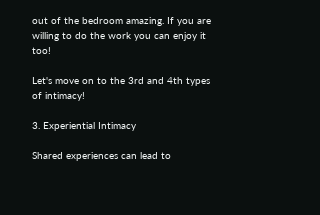out of the bedroom amazing. If you are willing to do the work you can enjoy it too!

Let's move on to the 3rd and 4th types of intimacy!

3. Experiential Intimacy

Shared experiences can lead to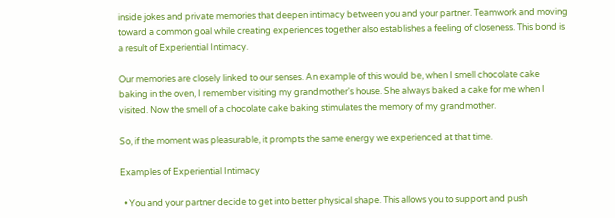inside jokes and private memories that deepen intimacy between you and your partner. Teamwork and moving toward a common goal while creating experiences together also establishes a feeling of closeness. This bond is a result of Experiential Intimacy.

Our memories are closely linked to our senses. An example of this would be, when I smell chocolate cake baking in the oven, I remember visiting my grandmother's house. She always baked a cake for me when I visited. Now the smell of a chocolate cake baking stimulates the memory of my grandmother.

So, if the moment was pleasurable, it prompts the same energy we experienced at that time.

Examples of Experiential Intimacy

  • You and your partner decide to get into better physical shape. This allows you to support and push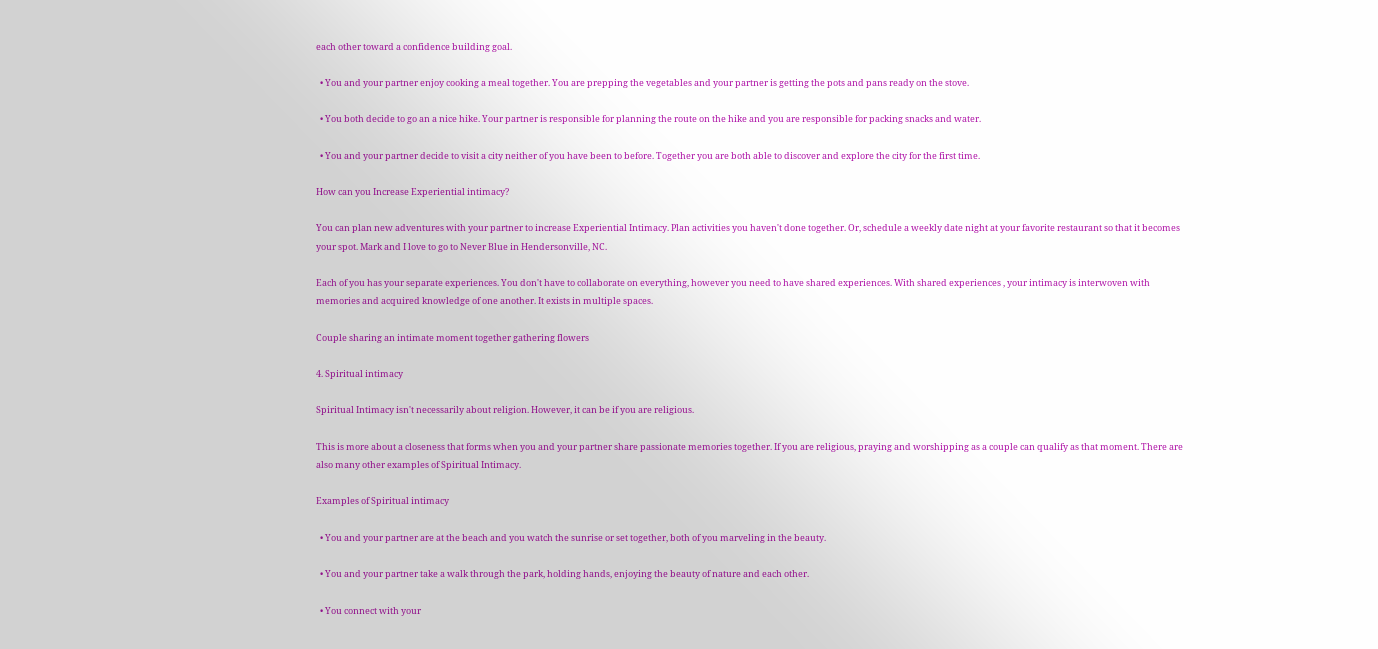each other toward a confidence building goal.

  • You and your partner enjoy cooking a meal together. You are prepping the vegetables and your partner is getting the pots and pans ready on the stove.

  • You both decide to go an a nice hike. Your partner is responsible for planning the route on the hike and you are responsible for packing snacks and water.

  • You and your partner decide to visit a city neither of you have been to before. Together you are both able to discover and explore the city for the first time.

How can you Increase Experiential intimacy?

You can plan new adventures with your partner to increase Experiential Intimacy. Plan activities you haven't done together. Or, schedule a weekly date night at your favorite restaurant so that it becomes your spot. Mark and I love to go to Never Blue in Hendersonville, NC.

Each of you has your separate experiences. You don't have to collaborate on everything, however you need to have shared experiences. With shared experiences , your intimacy is interwoven with memories and acquired knowledge of one another. It exists in multiple spaces.

Couple sharing an intimate moment together gathering flowers

4. Spiritual intimacy

Spiritual Intimacy isn't necessarily about religion. However, it can be if you are religious.

This is more about a closeness that forms when you and your partner share passionate memories together. If you are religious, praying and worshipping as a couple can qualify as that moment. There are also many other examples of Spiritual Intimacy.

Examples of Spiritual intimacy

  • You and your partner are at the beach and you watch the sunrise or set together, both of you marveling in the beauty.

  • You and your partner take a walk through the park, holding hands, enjoying the beauty of nature and each other.

  • You connect with your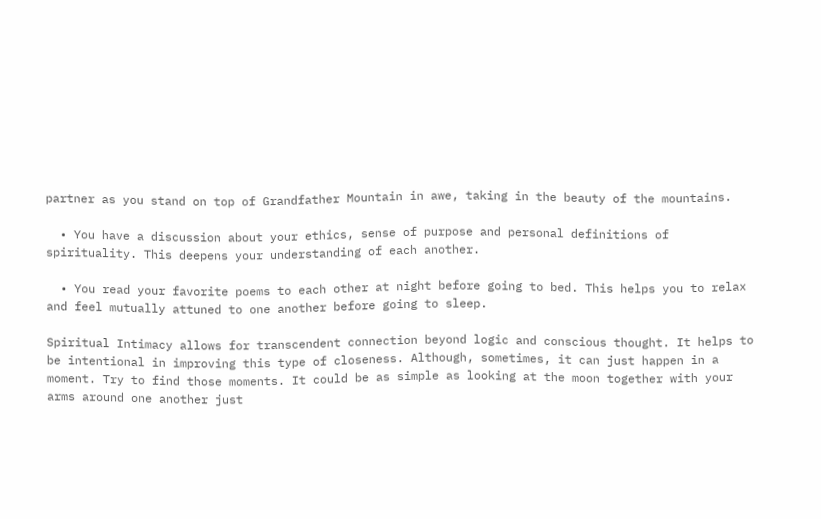partner as you stand on top of Grandfather Mountain in awe, taking in the beauty of the mountains.

  • You have a discussion about your ethics, sense of purpose and personal definitions of spirituality. This deepens your understanding of each another.

  • You read your favorite poems to each other at night before going to bed. This helps you to relax and feel mutually attuned to one another before going to sleep.

Spiritual Intimacy allows for transcendent connection beyond logic and conscious thought. It helps to be intentional in improving this type of closeness. Although, sometimes, it can just happen in a moment. Try to find those moments. It could be as simple as looking at the moon together with your arms around one another just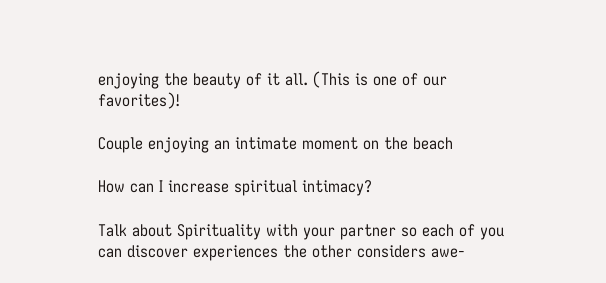enjoying the beauty of it all. (This is one of our favorites)!

Couple enjoying an intimate moment on the beach

How can I increase spiritual intimacy?

Talk about Spirituality with your partner so each of you can discover experiences the other considers awe-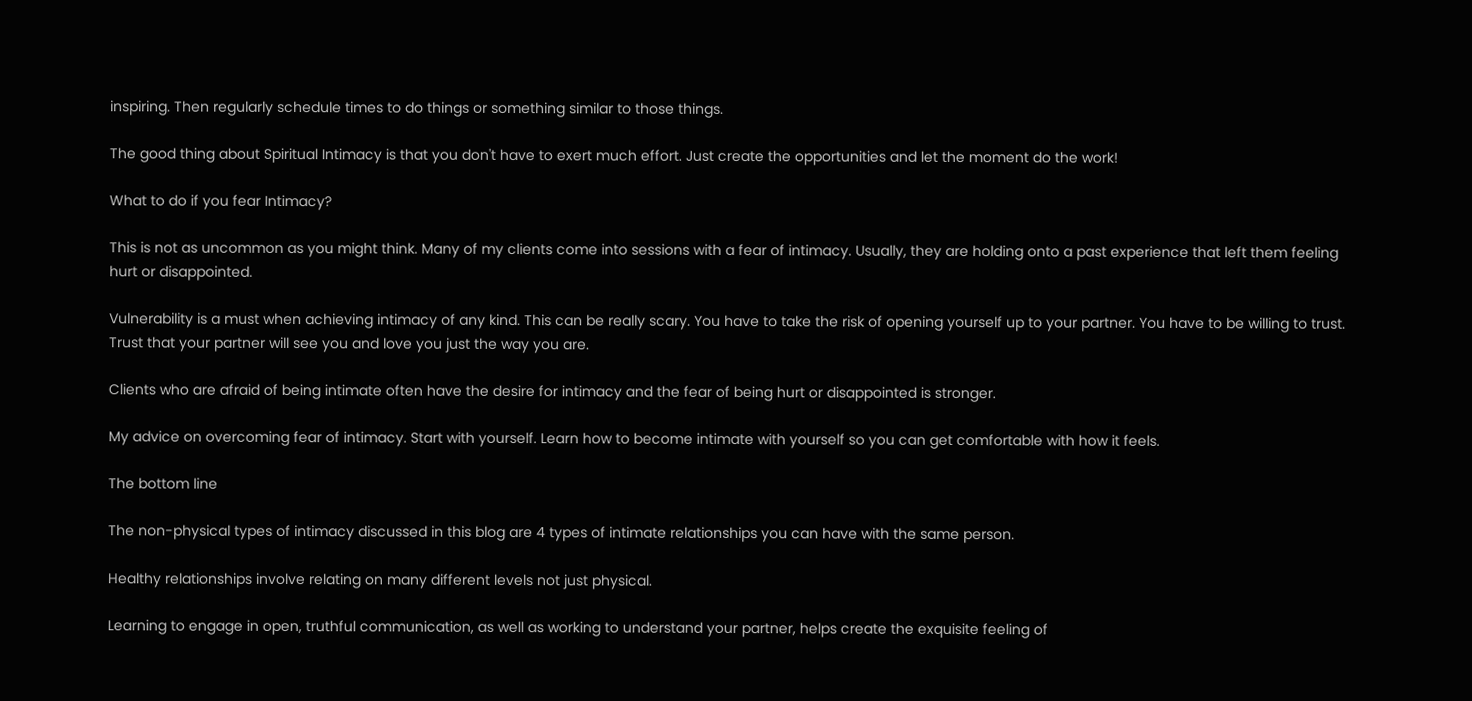inspiring. Then regularly schedule times to do things or something similar to those things.

The good thing about Spiritual Intimacy is that you don't have to exert much effort. Just create the opportunities and let the moment do the work!

What to do if you fear Intimacy?

This is not as uncommon as you might think. Many of my clients come into sessions with a fear of intimacy. Usually, they are holding onto a past experience that left them feeling hurt or disappointed.

Vulnerability is a must when achieving intimacy of any kind. This can be really scary. You have to take the risk of opening yourself up to your partner. You have to be willing to trust. Trust that your partner will see you and love you just the way you are.

Clients who are afraid of being intimate often have the desire for intimacy and the fear of being hurt or disappointed is stronger.

My advice on overcoming fear of intimacy. Start with yourself. Learn how to become intimate with yourself so you can get comfortable with how it feels.

The bottom line

The non-physical types of intimacy discussed in this blog are 4 types of intimate relationships you can have with the same person.

Healthy relationships involve relating on many different levels not just physical.

Learning to engage in open, truthful communication, as well as working to understand your partner, helps create the exquisite feeling of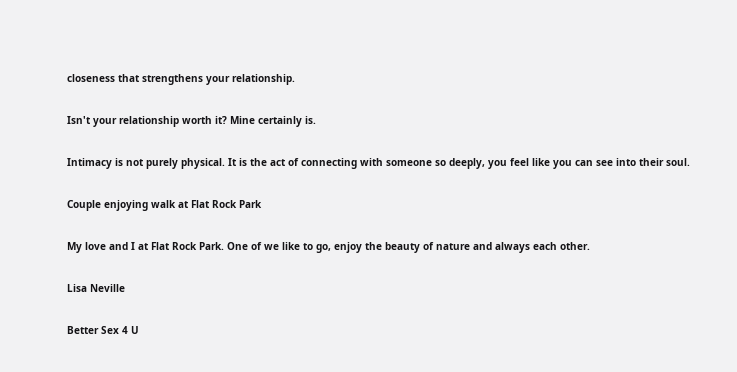closeness that strengthens your relationship.

Isn't your relationship worth it? Mine certainly is.

Intimacy is not purely physical. It is the act of connecting with someone so deeply, you feel like you can see into their soul.

Couple enjoying walk at Flat Rock Park

My love and I at Flat Rock Park. One of we like to go, enjoy the beauty of nature and always each other.

Lisa Neville

Better Sex 4 U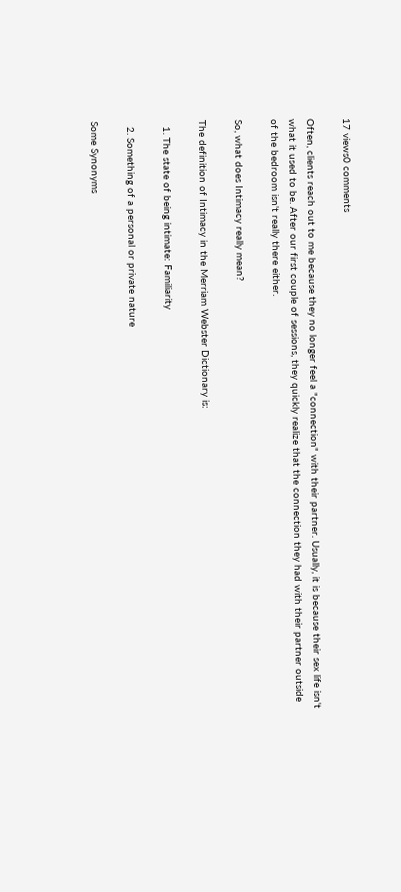17 views0 comments

Often, clients reach out to me because they no longer feel a "connection" with their partner. Usually, it is because their sex life isn't what it used to be. After our first couple of sessions, they quickly realize that the connection they had with their partner outside of the bedroom isn't really there either.

So, what does Intimacy really mean?

The definition of Intimacy in the Merriam Webster Dictionary is:

  1. The state of being intimate: Familiarity

  2. Something of a personal or private nature

Some Synonyms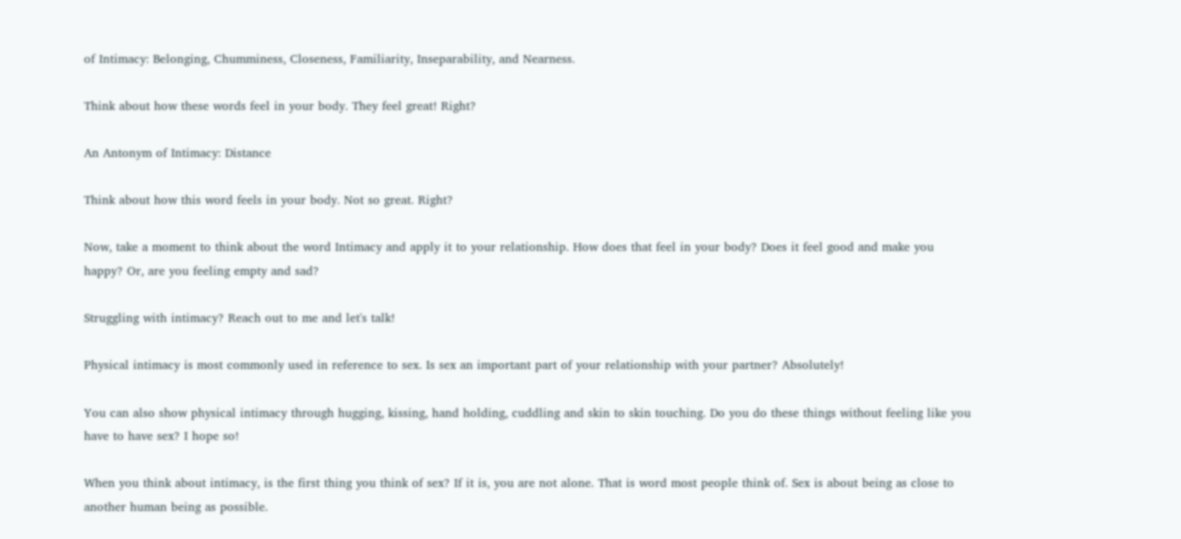of Intimacy: Belonging, Chumminess, Closeness, Familiarity, Inseparability, and Nearness.

Think about how these words feel in your body. They feel great! Right?

An Antonym of Intimacy: Distance

Think about how this word feels in your body. Not so great. Right?

Now, take a moment to think about the word Intimacy and apply it to your relationship. How does that feel in your body? Does it feel good and make you happy? Or, are you feeling empty and sad?

Struggling with intimacy? Reach out to me and let's talk!

Physical intimacy is most commonly used in reference to sex. Is sex an important part of your relationship with your partner? Absolutely!

You can also show physical intimacy through hugging, kissing, hand holding, cuddling and skin to skin touching. Do you do these things without feeling like you have to have sex? I hope so!

When you think about intimacy, is the first thing you think of sex? If it is, you are not alone. That is word most people think of. Sex is about being as close to another human being as possible.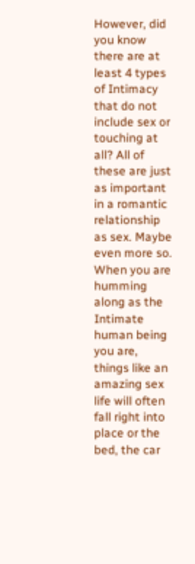However, did you know there are at least 4 types of Intimacy that do not include sex or touching at all? All of these are just as important in a romantic relationship as sex. Maybe even more so. When you are humming along as the Intimate human being you are, things like an amazing sex life will often fall right into place or the bed, the car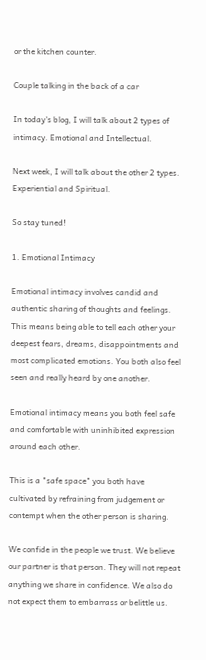or the kitchen counter.

Couple talking in the back of a car

In today's blog, I will talk about 2 types of intimacy. Emotional and Intellectual.

Next week, I will talk about the other 2 types. Experiential and Spiritual.

So stay tuned!

1. Emotional Intimacy

Emotional intimacy involves candid and authentic sharing of thoughts and feelings. This means being able to tell each other your deepest fears, dreams, disappointments and most complicated emotions. You both also feel seen and really heard by one another.

Emotional intimacy means you both feel safe and comfortable with uninhibited expression around each other.

This is a "safe space" you both have cultivated by refraining from judgement or contempt when the other person is sharing.

We confide in the people we trust. We believe our partner is that person. They will not repeat anything we share in confidence. We also do not expect them to embarrass or belittle us.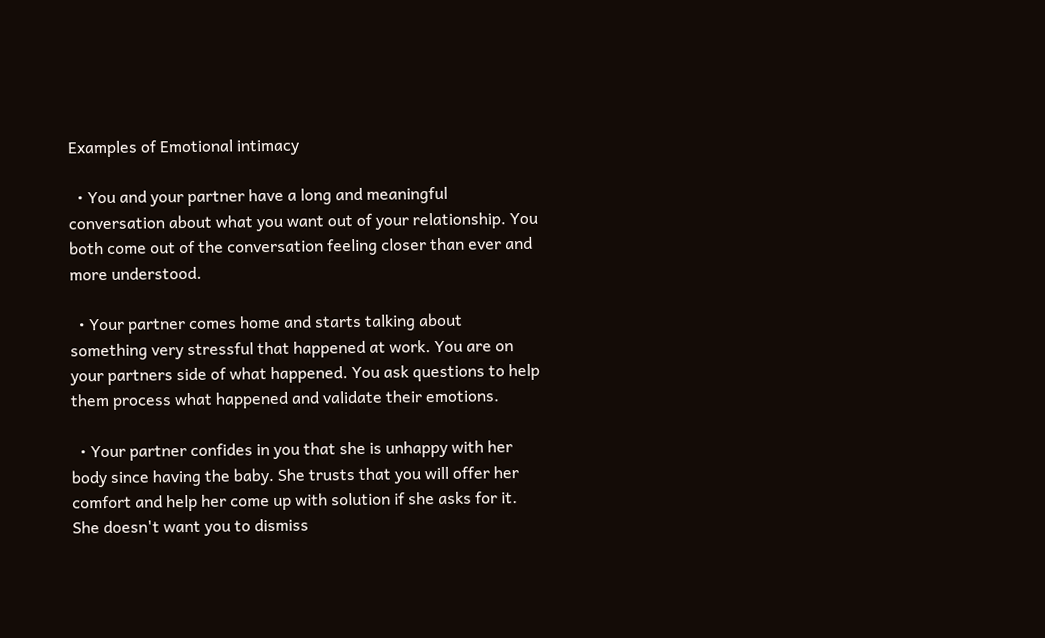Examples of Emotional intimacy

  • You and your partner have a long and meaningful conversation about what you want out of your relationship. You both come out of the conversation feeling closer than ever and more understood.

  • Your partner comes home and starts talking about something very stressful that happened at work. You are on your partners side of what happened. You ask questions to help them process what happened and validate their emotions.

  • Your partner confides in you that she is unhappy with her body since having the baby. She trusts that you will offer her comfort and help her come up with solution if she asks for it. She doesn't want you to dismiss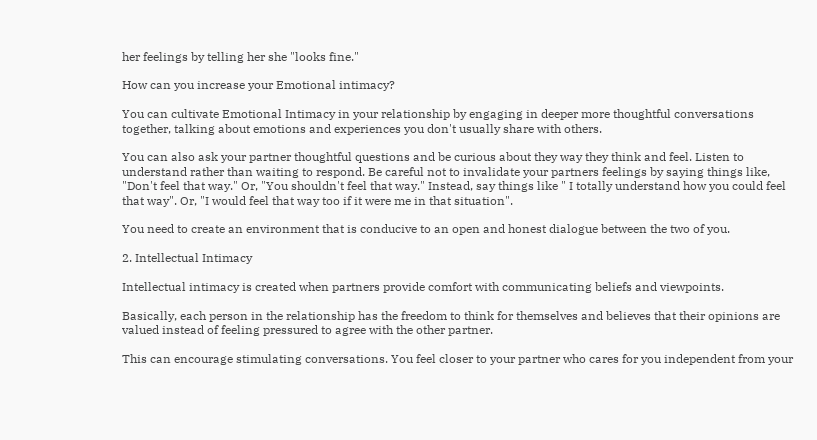her feelings by telling her she "looks fine."

How can you increase your Emotional intimacy?

You can cultivate Emotional Intimacy in your relationship by engaging in deeper more thoughtful conversations together, talking about emotions and experiences you don't usually share with others.

You can also ask your partner thoughtful questions and be curious about they way they think and feel. Listen to understand rather than waiting to respond. Be careful not to invalidate your partners feelings by saying things like, "Don't feel that way." Or, "You shouldn't feel that way." Instead, say things like " I totally understand how you could feel that way". Or, "I would feel that way too if it were me in that situation".

You need to create an environment that is conducive to an open and honest dialogue between the two of you.

2. Intellectual Intimacy

Intellectual intimacy is created when partners provide comfort with communicating beliefs and viewpoints.

Basically, each person in the relationship has the freedom to think for themselves and believes that their opinions are valued instead of feeling pressured to agree with the other partner.

This can encourage stimulating conversations. You feel closer to your partner who cares for you independent from your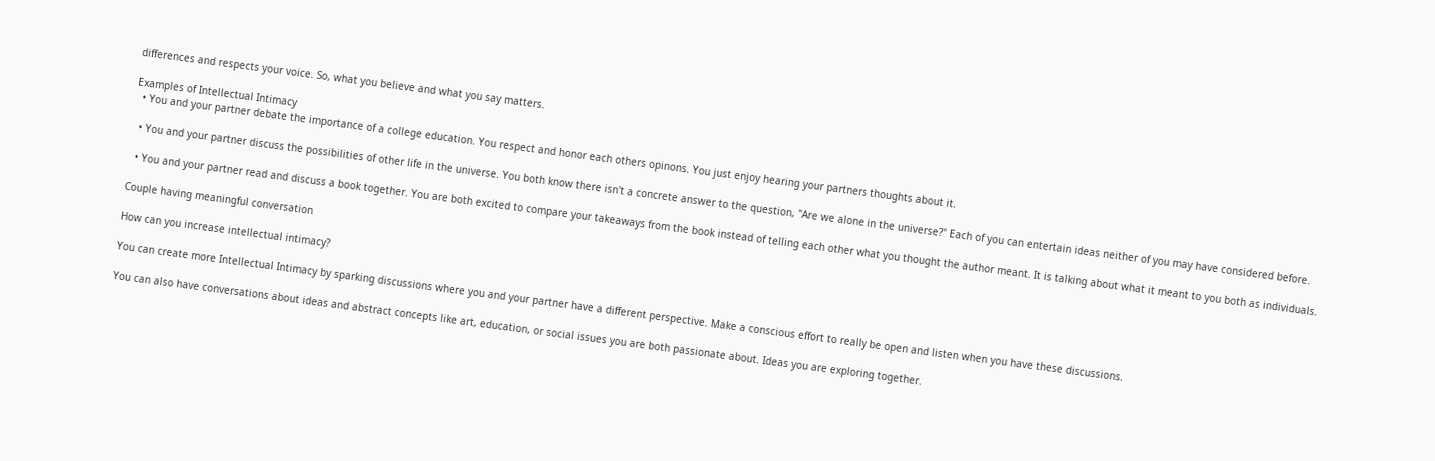differences and respects your voice. So, what you believe and what you say matters.

Examples of Intellectual Intimacy
  • You and your partner debate the importance of a college education. You respect and honor each others opinons. You just enjoy hearing your partners thoughts about it.

  • You and your partner discuss the possibilities of other life in the universe. You both know there isn't a concrete answer to the question, "Are we alone in the universe?" Each of you can entertain ideas neither of you may have considered before.

  • You and your partner read and discuss a book together. You are both excited to compare your takeaways from the book instead of telling each other what you thought the author meant. It is talking about what it meant to you both as individuals.

Couple having meaningful conversation

How can you increase intellectual intimacy?

You can create more Intellectual Intimacy by sparking discussions where you and your partner have a different perspective. Make a conscious effort to really be open and listen when you have these discussions.

You can also have conversations about ideas and abstract concepts like art, education, or social issues you are both passionate about. Ideas you are exploring together.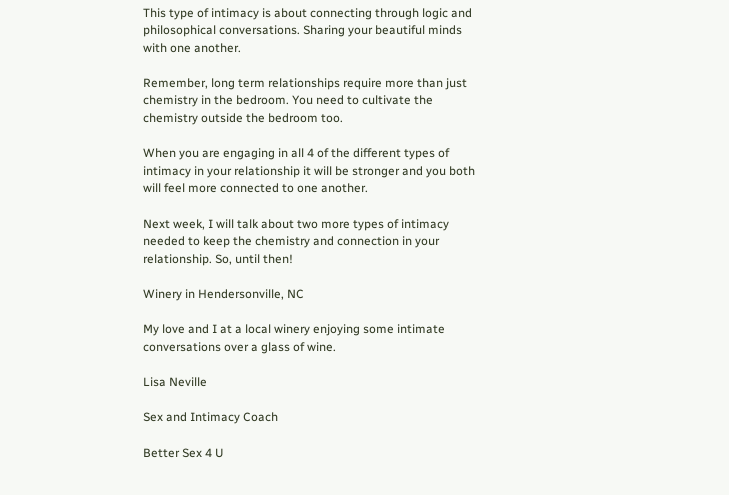This type of intimacy is about connecting through logic and philosophical conversations. Sharing your beautiful minds with one another.

Remember, long term relationships require more than just chemistry in the bedroom. You need to cultivate the chemistry outside the bedroom too.

When you are engaging in all 4 of the different types of intimacy in your relationship it will be stronger and you both will feel more connected to one another.

Next week, I will talk about two more types of intimacy needed to keep the chemistry and connection in your relationship. So, until then!

Winery in Hendersonville, NC

My love and I at a local winery enjoying some intimate conversations over a glass of wine.

Lisa Neville

Sex and Intimacy Coach

Better Sex 4 U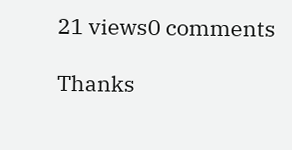21 views0 comments

Thanks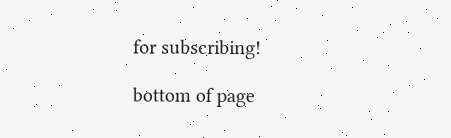for subscribing!

bottom of page